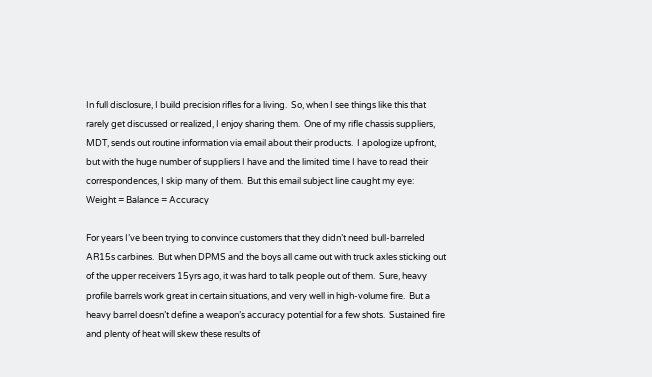In full disclosure, I build precision rifles for a living.  So, when I see things like this that rarely get discussed or realized, I enjoy sharing them.  One of my rifle chassis suppliers, MDT, sends out routine information via email about their products.  I apologize upfront, but with the huge number of suppliers I have and the limited time I have to read their correspondences, I skip many of them.  But this email subject line caught my eye:  Weight = Balance = Accuracy

For years I’ve been trying to convince customers that they didn’t need bull-barreled AR15s carbines.  But when DPMS and the boys all came out with truck axles sticking out of the upper receivers 15yrs ago, it was hard to talk people out of them.  Sure, heavy profile barrels work great in certain situations, and very well in high-volume fire.  But a heavy barrel doesn’t define a weapon’s accuracy potential for a few shots.  Sustained fire and plenty of heat will skew these results of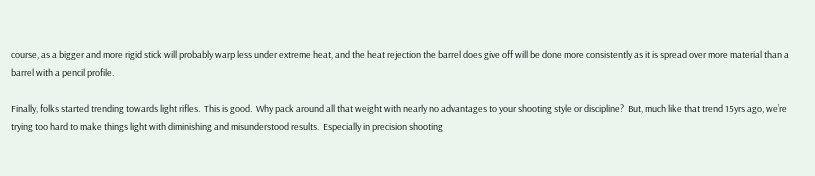course, as a bigger and more rigid stick will probably warp less under extreme heat, and the heat rejection the barrel does give off will be done more consistently as it is spread over more material than a barrel with a pencil profile.

Finally, folks started trending towards light rifles.  This is good.  Why pack around all that weight with nearly no advantages to your shooting style or discipline?  But, much like that trend 15yrs ago, we’re trying too hard to make things light with diminishing and misunderstood results.  Especially in precision shooting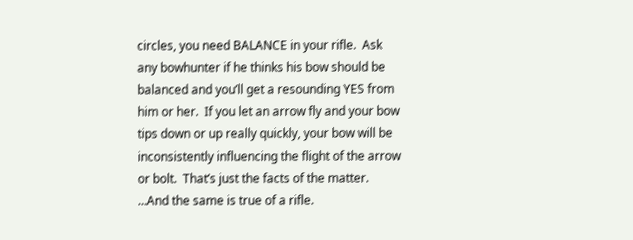circles, you need BALANCE in your rifle.  Ask any bowhunter if he thinks his bow should be balanced and you’ll get a resounding YES from him or her.  If you let an arrow fly and your bow tips down or up really quickly, your bow will be inconsistently influencing the flight of the arrow or bolt.  That’s just the facts of the matter.  …And the same is true of a rifle.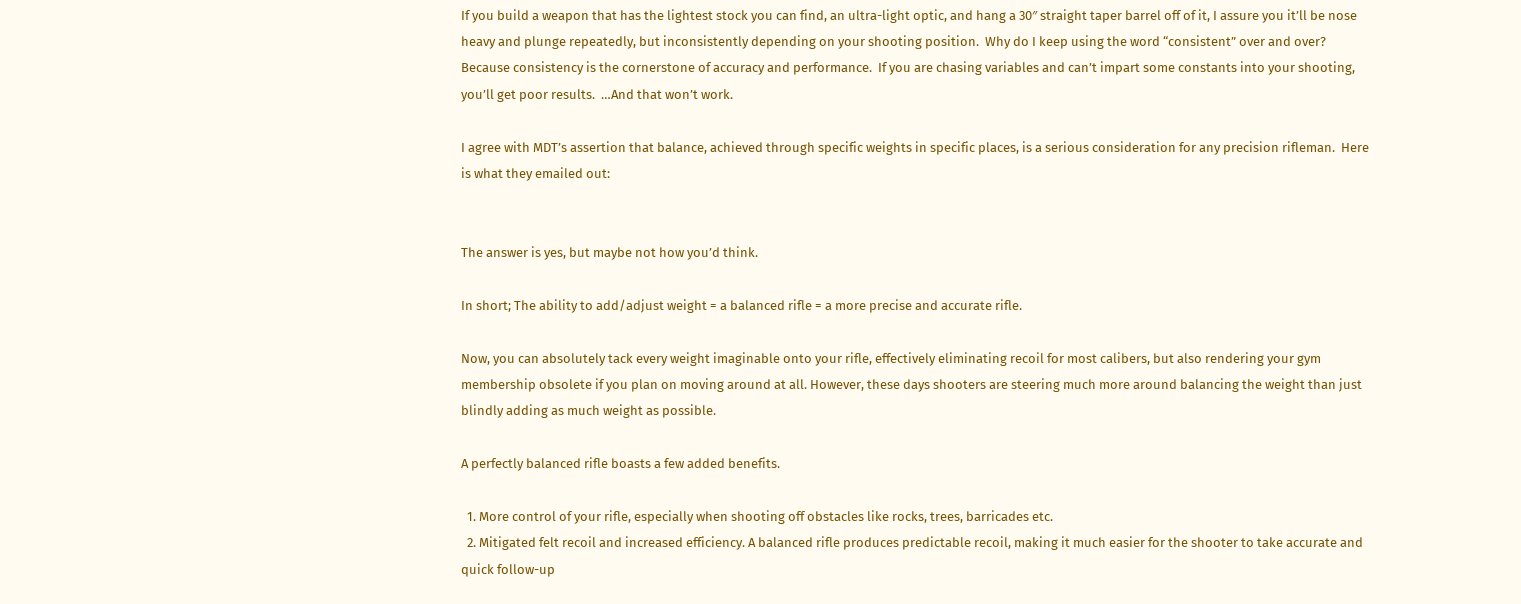If you build a weapon that has the lightest stock you can find, an ultra-light optic, and hang a 30″ straight taper barrel off of it, I assure you it’ll be nose heavy and plunge repeatedly, but inconsistently depending on your shooting position.  Why do I keep using the word “consistent” over and over?  Because consistency is the cornerstone of accuracy and performance.  If you are chasing variables and can’t impart some constants into your shooting, you’ll get poor results.  …And that won’t work.

I agree with MDT’s assertion that balance, achieved through specific weights in specific places, is a serious consideration for any precision rifleman.  Here is what they emailed out:


The answer is yes, but maybe not how you’d think.

In short; The ability to add/adjust weight = a balanced rifle = a more precise and accurate rifle.

Now, you can absolutely tack every weight imaginable onto your rifle, effectively eliminating recoil for most calibers, but also rendering your gym membership obsolete if you plan on moving around at all. However, these days shooters are steering much more around balancing the weight than just blindly adding as much weight as possible.

A perfectly balanced rifle boasts a few added benefits.

  1. More control of your rifle, especially when shooting off obstacles like rocks, trees, barricades etc.
  2. Mitigated felt recoil and increased efficiency. A balanced rifle produces predictable recoil, making it much easier for the shooter to take accurate and quick follow-up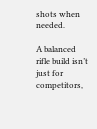shots when needed.

A balanced rifle build isn’t just for competitors,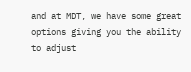and at MDT, we have some great options giving you the ability to adjust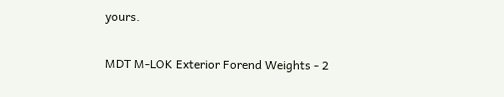yours.

MDT M-LOK Exterior Forend Weights - 2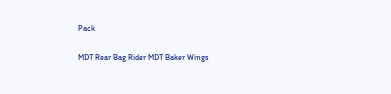Pack

MDT Rear Bag Rider MDT Baker Wings